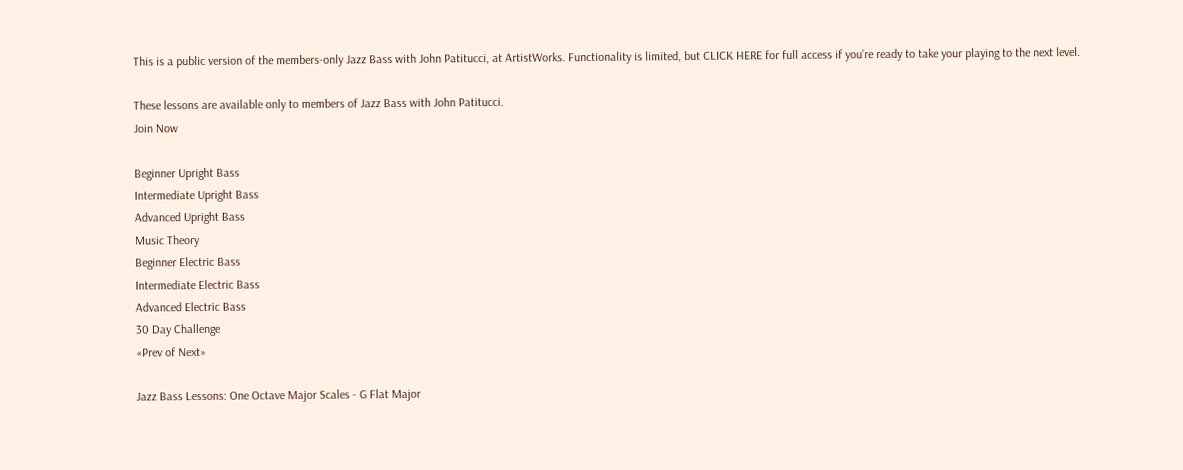This is a public version of the members-only Jazz Bass with John Patitucci, at ArtistWorks. Functionality is limited, but CLICK HERE for full access if you’re ready to take your playing to the next level.

These lessons are available only to members of Jazz Bass with John Patitucci.
Join Now

Beginner Upright Bass
Intermediate Upright Bass
Advanced Upright Bass
Music Theory
Beginner Electric Bass
Intermediate Electric Bass
Advanced Electric Bass
30 Day Challenge
«Prev of Next»

Jazz Bass Lessons: One Octave Major Scales - G Flat Major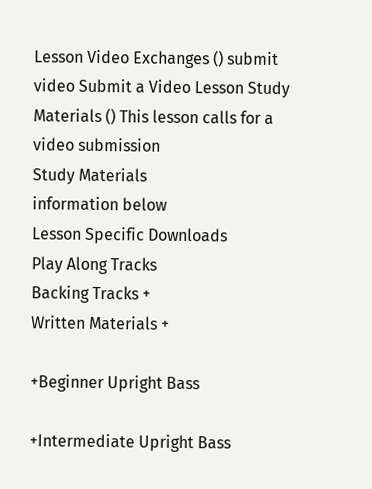Lesson Video Exchanges () submit video Submit a Video Lesson Study Materials () This lesson calls for a video submission
Study Materials
information below
Lesson Specific Downloads
Play Along Tracks
Backing Tracks +
Written Materials +

+Beginner Upright Bass

+Intermediate Upright Bass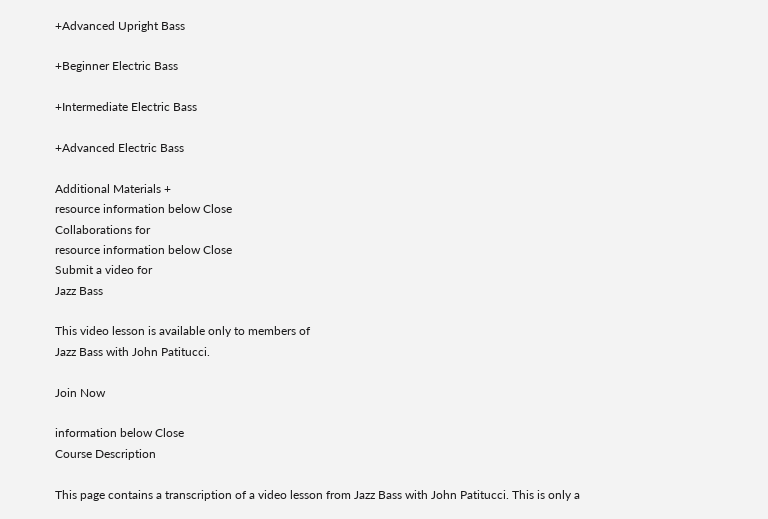+Advanced Upright Bass

+Beginner Electric Bass

+Intermediate Electric Bass

+Advanced Electric Bass

Additional Materials +
resource information below Close
Collaborations for
resource information below Close
Submit a video for
Jazz Bass

This video lesson is available only to members of
Jazz Bass with John Patitucci.

Join Now

information below Close
Course Description

This page contains a transcription of a video lesson from Jazz Bass with John Patitucci. This is only a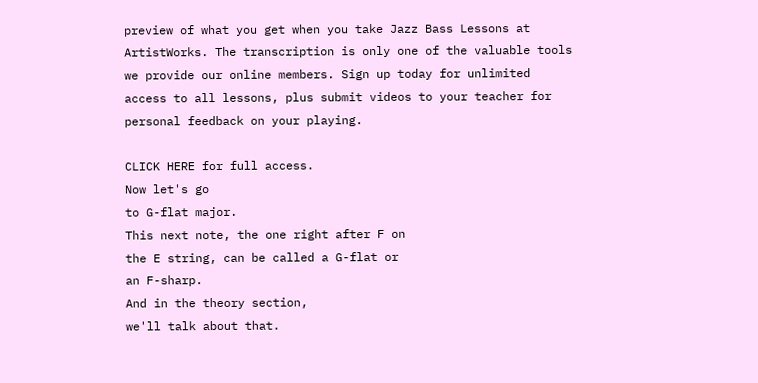preview of what you get when you take Jazz Bass Lessons at ArtistWorks. The transcription is only one of the valuable tools we provide our online members. Sign up today for unlimited access to all lessons, plus submit videos to your teacher for personal feedback on your playing.

CLICK HERE for full access.
Now let's go
to G-flat major.
This next note, the one right after F on
the E string, can be called a G-flat or
an F-sharp.
And in the theory section,
we'll talk about that.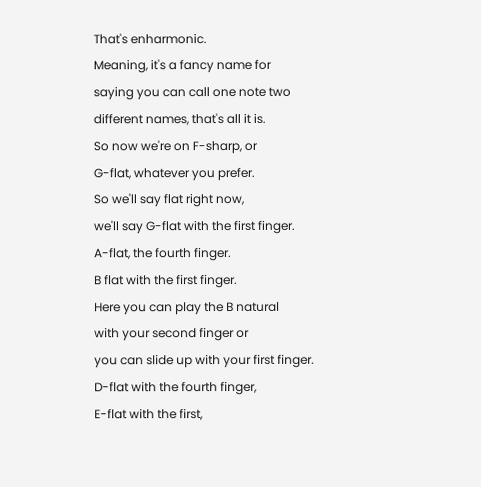That's enharmonic.
Meaning, it's a fancy name for
saying you can call one note two
different names, that's all it is.
So now we're on F-sharp, or
G-flat, whatever you prefer.
So we'll say flat right now,
we'll say G-flat with the first finger.
A-flat, the fourth finger.
B flat with the first finger.
Here you can play the B natural
with your second finger or
you can slide up with your first finger.
D-flat with the fourth finger,
E-flat with the first,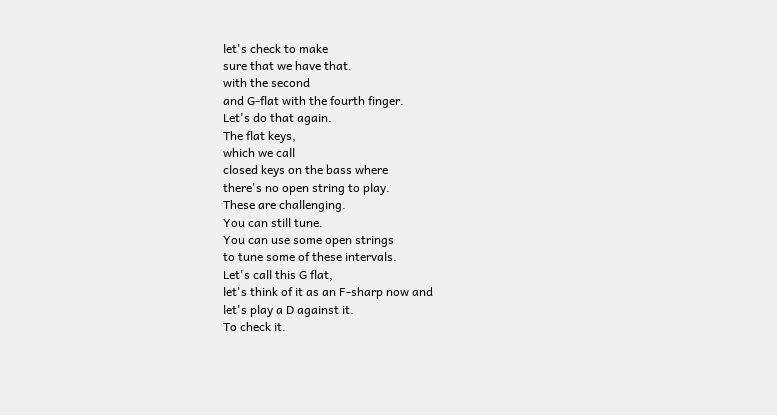let's check to make
sure that we have that.
with the second
and G-flat with the fourth finger.
Let's do that again.
The flat keys,
which we call
closed keys on the bass where
there's no open string to play.
These are challenging.
You can still tune.
You can use some open strings
to tune some of these intervals.
Let's call this G flat,
let's think of it as an F-sharp now and
let's play a D against it.
To check it.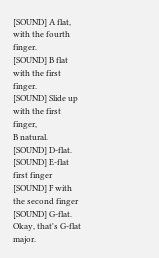[SOUND] A flat, with the fourth finger.
[SOUND] B flat with the first finger.
[SOUND] Slide up with the first finger,
B natural.
[SOUND] D-flat.
[SOUND] E-flat first finger [SOUND] F with
the second finger [SOUND] G-flat.
Okay, that's G-flat major.